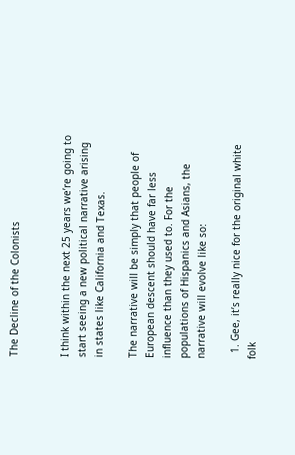The Decline of the Colonists


I think within the next 25 years we’re going to start seeing a new political narrative arising in states like California and Texas.

The narrative will be simply that people of European descent should have far less influence than they used to. For the populations of Hispanics and Asians, the narrative will evolve like so:

  1. Gee, it’s really nice for the original white folk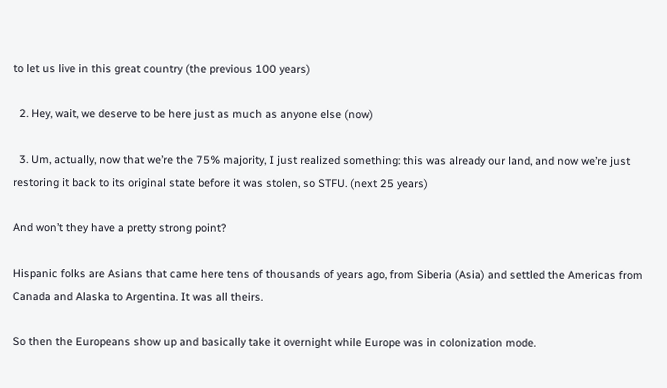to let us live in this great country (the previous 100 years)

  2. Hey, wait, we deserve to be here just as much as anyone else (now)

  3. Um, actually, now that we’re the 75% majority, I just realized something: this was already our land, and now we’re just restoring it back to its original state before it was stolen, so STFU. (next 25 years)

And won’t they have a pretty strong point?

Hispanic folks are Asians that came here tens of thousands of years ago, from Siberia (Asia) and settled the Americas from Canada and Alaska to Argentina. It was all theirs.

So then the Europeans show up and basically take it overnight while Europe was in colonization mode.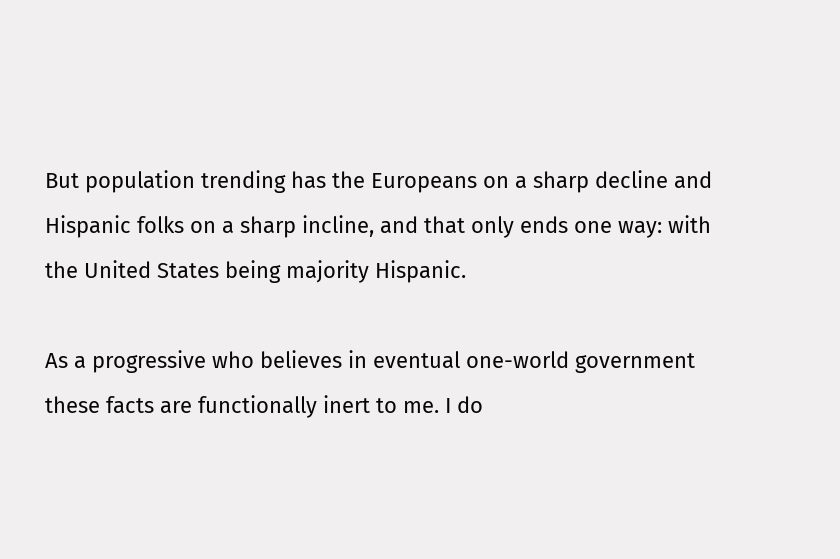But population trending has the Europeans on a sharp decline and Hispanic folks on a sharp incline, and that only ends one way: with the United States being majority Hispanic.

As a progressive who believes in eventual one-world government these facts are functionally inert to me. I do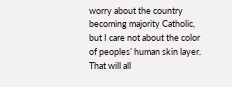worry about the country becoming majority Catholic, but I care not about the color of peoples’ human skin layer. That will all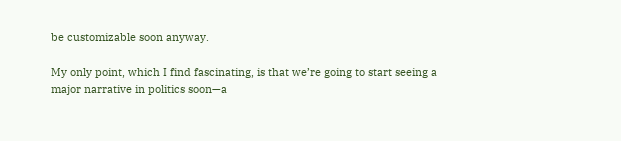be customizable soon anyway.

My only point, which I find fascinating, is that we’re going to start seeing a major narrative in politics soon—a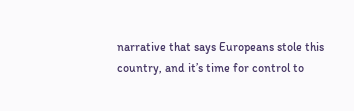narrative that says Europeans stole this country, and it’s time for control to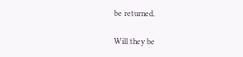be returned.

Will they be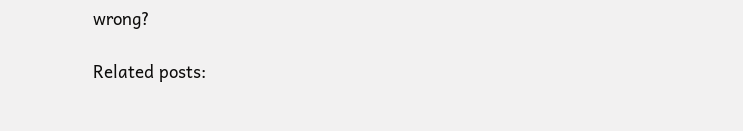wrong?

Related posts: